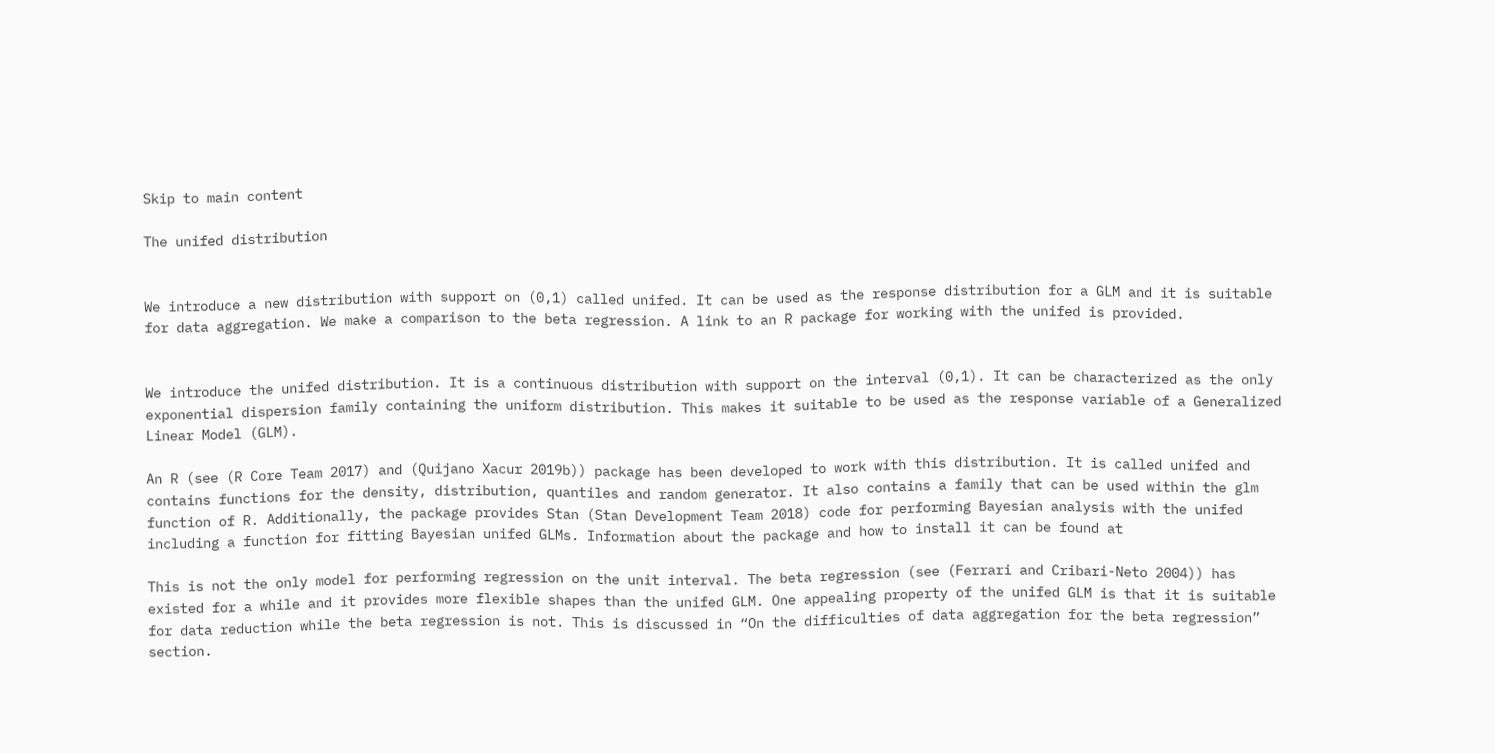Skip to main content

The unifed distribution


We introduce a new distribution with support on (0,1) called unifed. It can be used as the response distribution for a GLM and it is suitable for data aggregation. We make a comparison to the beta regression. A link to an R package for working with the unifed is provided.


We introduce the unifed distribution. It is a continuous distribution with support on the interval (0,1). It can be characterized as the only exponential dispersion family containing the uniform distribution. This makes it suitable to be used as the response variable of a Generalized Linear Model (GLM).

An R (see (R Core Team 2017) and (Quijano Xacur 2019b)) package has been developed to work with this distribution. It is called unifed and contains functions for the density, distribution, quantiles and random generator. It also contains a family that can be used within the glm function of R. Additionally, the package provides Stan (Stan Development Team 2018) code for performing Bayesian analysis with the unifed including a function for fitting Bayesian unifed GLMs. Information about the package and how to install it can be found at

This is not the only model for performing regression on the unit interval. The beta regression (see (Ferrari and Cribari-Neto 2004)) has existed for a while and it provides more flexible shapes than the unifed GLM. One appealing property of the unifed GLM is that it is suitable for data reduction while the beta regression is not. This is discussed in “On the difficulties of data aggregation for the beta regression” section.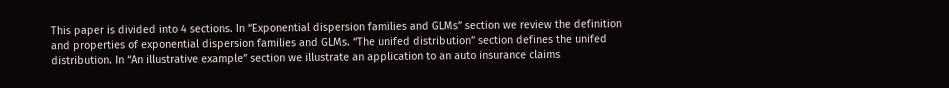This paper is divided into 4 sections. In “Exponential dispersion families and GLMs” section we review the definition and properties of exponential dispersion families and GLMs. “The unifed distribution” section defines the unifed distribution. In “An illustrative example” section we illustrate an application to an auto insurance claims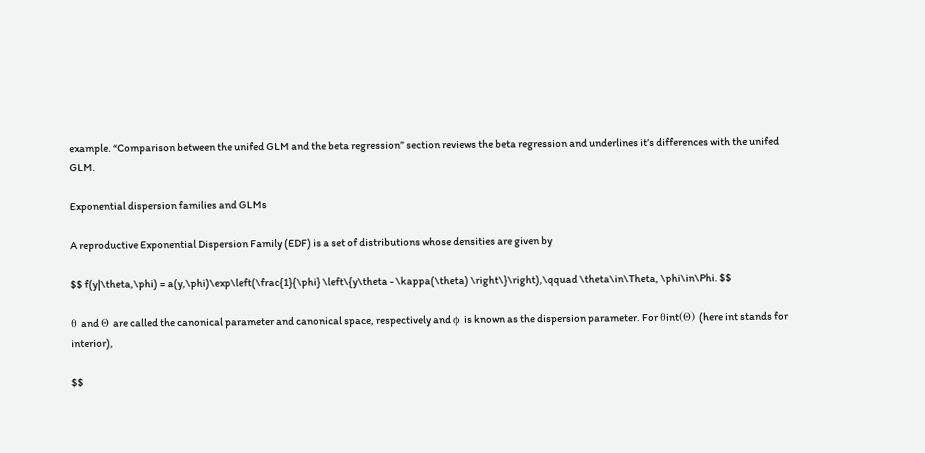example. “Comparison between the unifed GLM and the beta regression” section reviews the beta regression and underlines it’s differences with the unifed GLM.

Exponential dispersion families and GLMs

A reproductive Exponential Dispersion Family (EDF) is a set of distributions whose densities are given by

$$ f(y|\theta,\phi) = a(y,\phi)\exp\left(\frac{1}{\phi} \left\{y\theta - \kappa(\theta) \right\}\right),\qquad \theta\in\Theta, \phi\in\Phi. $$

θ and Θ are called the canonical parameter and canonical space, respectively and ϕ is known as the dispersion parameter. For θint(Θ) (here int stands for interior),

$$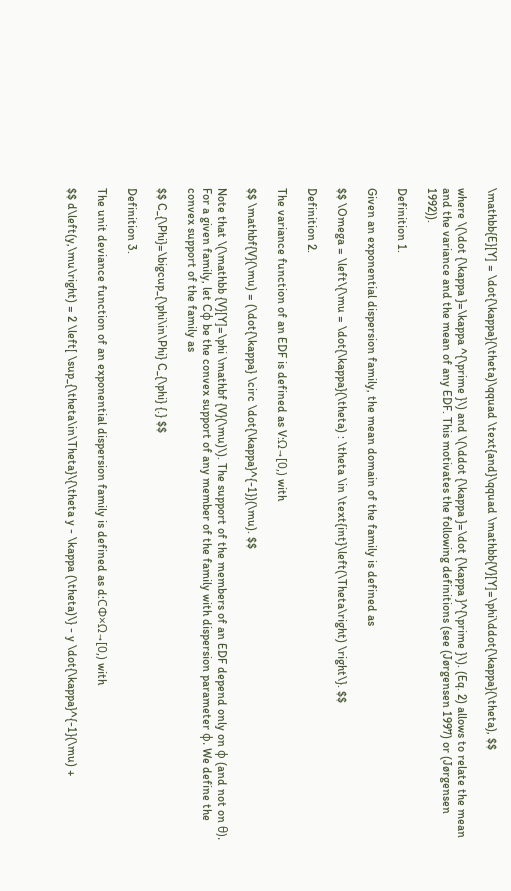\mathbb{E}[Y] = \dot{\kappa}(\theta)\qquad \text{and}\qquad \mathbb{V}[Y]=\phi\ddot{\kappa}(\theta), $$

where \(\dot {\kappa }=\kappa ^{\prime }\) and \(\ddot {\kappa }=\dot {\kappa }^{\prime }\). (Eq. 2) allows to relate the mean and the variance and the mean of any EDF. This motivates the following definitions (see (Jørgensen 1997) or (Jørgensen 1992)).

Definition 1.

Given an exponential dispersion family, the mean domain of the family is defined as

$$ \Omega = \left\{\mu = \dot{\kappa}(\theta) : \theta \in \text{int}\left(\Theta\right) \right\}. $$

Definition 2.

The variance function of an EDF is defined as V:Ω→[0,) with

$$ \mathbf{V}(\mu) = (\dot{\kappa} \circ \dot{\kappa}^{-1})(\mu). $$

Note that \(\mathbb {V}[Y]=\phi \mathbf {V}(\mu)\). The support of the members of an EDF depend only on ϕ (and not on θ). For a given family, let Cϕ be the convex support of any member of the family with dispersion parameter ϕ. We define the convex support of the family as

$$ C_{\Phi}=\bigcup_{\phi\in\Phi} C_{\phi} {.} $$

Definition 3.

The unit deviance function of an exponential dispersion family is defined as d:CΦ×Ω→[0,) with

$$ d\left(y,\mu\right) = 2 \left[ \sup_{\theta\in\Theta}\{\theta y - \kappa (\theta)\} - y \dot{\kappa}^{-1}(\mu) +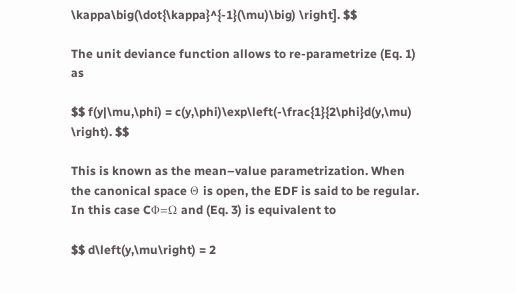\kappa\big(\dot{\kappa}^{-1}(\mu)\big) \right]. $$

The unit deviance function allows to re-parametrize (Eq. 1) as

$$ f(y|\mu,\phi) = c(y,\phi)\exp\left(-\frac{1}{2\phi}d(y,\mu) \right). $$

This is known as the mean–value parametrization. When the canonical space Θ is open, the EDF is said to be regular. In this case CΦ=Ω and (Eq. 3) is equivalent to

$$ d\left(y,\mu\right) = 2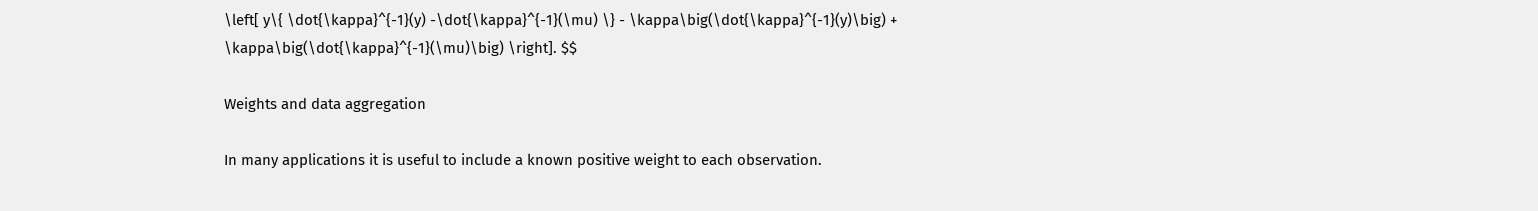\left[ y\{ \dot{\kappa}^{-1}(y) -\dot{\kappa}^{-1}(\mu) \} - \kappa\big(\dot{\kappa}^{-1}(y)\big) + \kappa\big(\dot{\kappa}^{-1}(\mu)\big) \right]. $$

Weights and data aggregation

In many applications it is useful to include a known positive weight to each observation.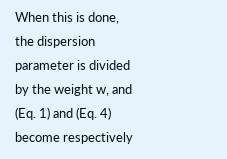When this is done, the dispersion parameter is divided by the weight w, and (Eq. 1) and (Eq. 4) become respectively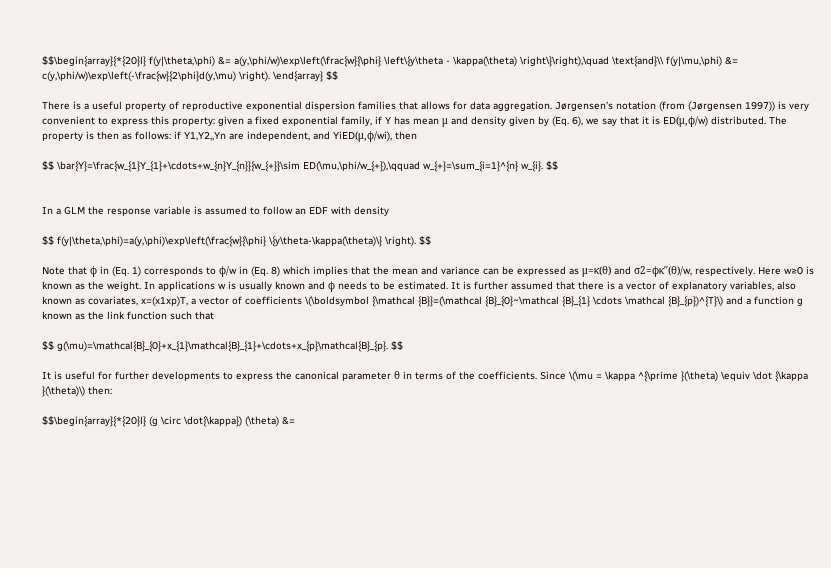$$\begin{array}{*{20}l} f(y|\theta,\phi) &= a(y,\phi/w)\exp\left(\frac{w}{\phi} \left\{y\theta - \kappa(\theta) \right\}\right),\quad \text{and}\\ f(y|\mu,\phi) &= c(y,\phi/w)\exp\left(-\frac{w}{2\phi}d(y,\mu) \right). \end{array} $$

There is a useful property of reproductive exponential dispersion families that allows for data aggregation. Jørgensen’s notation (from (Jørgensen 1997)) is very convenient to express this property: given a fixed exponential family, if Y has mean μ and density given by (Eq. 6), we say that it is ED(μ,ϕ/w) distributed. The property is then as follows: if Y1,Y2,,Yn are independent, and YiED(μ,ϕ/wi), then

$$ \bar{Y}=\frac{w_{1}Y_{1}+\cdots+w_{n}Y_{n}}{w_{+}}\sim ED(\mu,\phi/w_{+}),\qquad w_{+}=\sum_{i=1}^{n} w_{i}. $$


In a GLM the response variable is assumed to follow an EDF with density

$$ f(y|\theta,\phi)=a(y,\phi)\exp\left(\frac{w}{\phi} \{y\theta-\kappa(\theta)\} \right). $$

Note that ϕ in (Eq. 1) corresponds to ϕ/w in (Eq. 8) which implies that the mean and variance can be expressed as μ=κ(θ) and σ2=ϕκ′′(θ)/w, respectively. Here w≥0 is known as the weight. In applications w is usually known and ϕ needs to be estimated. It is further assumed that there is a vector of explanatory variables, also known as covariates, x=(x1xp)T, a vector of coefficients \(\boldsymbol {\mathcal {B}}=(\mathcal {B}_{0}~\mathcal {B}_{1} \cdots \mathcal {B}_{p})^{T}\) and a function g known as the link function such that

$$ g(\mu)=\mathcal{B}_{0}+x_{1}\mathcal{B}_{1}+\cdots+x_{p}\mathcal{B}_{p}. $$

It is useful for further developments to express the canonical parameter θ in terms of the coefficients. Since \(\mu = \kappa ^{\prime }(\theta) \equiv \dot {\kappa }(\theta)\) then:

$$\begin{array}{*{20}l} (g \circ \dot{\kappa}) (\theta) &=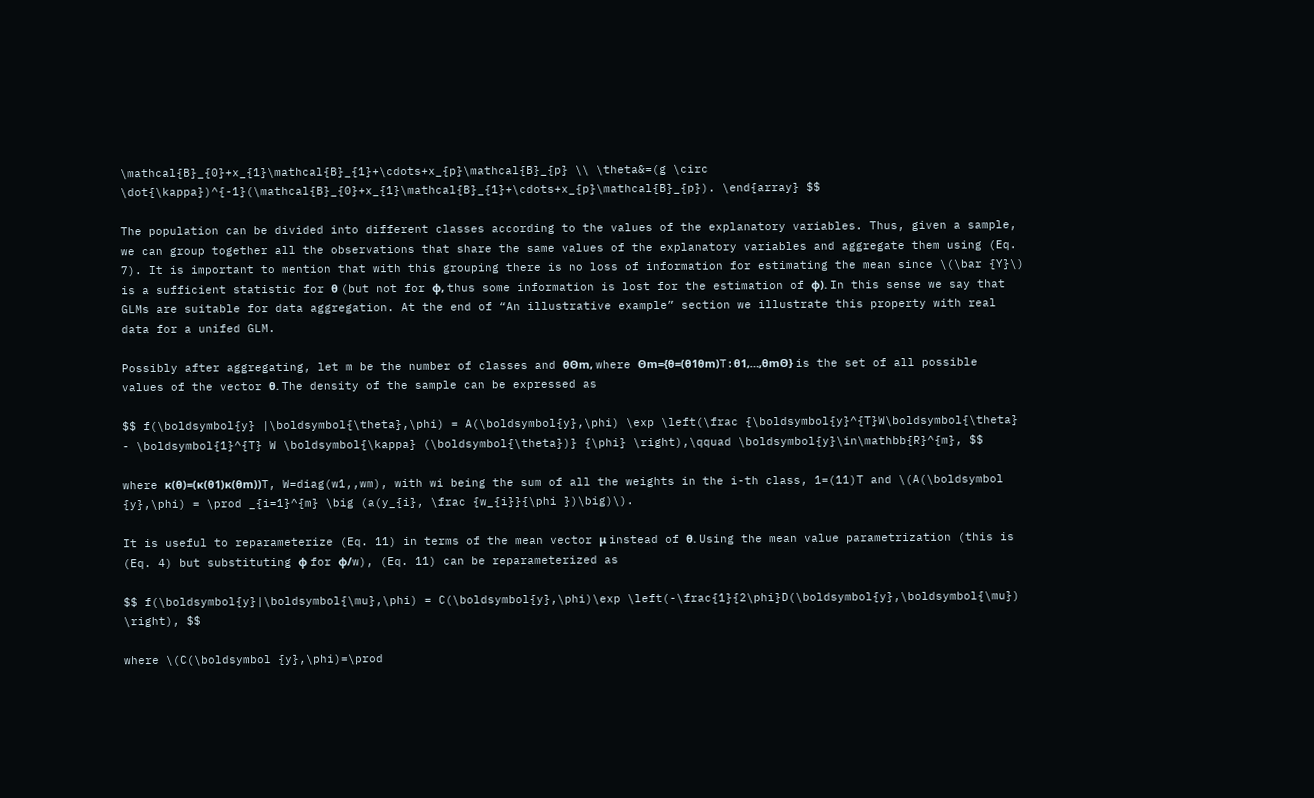\mathcal{B}_{0}+x_{1}\mathcal{B}_{1}+\cdots+x_{p}\mathcal{B}_{p} \\ \theta&=(g \circ \dot{\kappa})^{-1}(\mathcal{B}_{0}+x_{1}\mathcal{B}_{1}+\cdots+x_{p}\mathcal{B}_{p}). \end{array} $$

The population can be divided into different classes according to the values of the explanatory variables. Thus, given a sample, we can group together all the observations that share the same values of the explanatory variables and aggregate them using (Eq. 7). It is important to mention that with this grouping there is no loss of information for estimating the mean since \(\bar {Y}\) is a sufficient statistic for θ (but not for ϕ, thus some information is lost for the estimation of ϕ). In this sense we say that GLMs are suitable for data aggregation. At the end of “An illustrative example” section we illustrate this property with real data for a unifed GLM.

Possibly after aggregating, let m be the number of classes and θΘm, where Θm={θ=(θ1θm)T:θ1,…,θmΘ} is the set of all possible values of the vector θ. The density of the sample can be expressed as

$$ f(\boldsymbol{y} |\boldsymbol{\theta},\phi) = A(\boldsymbol{y},\phi) \exp \left(\frac {\boldsymbol{y}^{T}W\boldsymbol{\theta} - \boldsymbol{1}^{T} W \boldsymbol{\kappa} (\boldsymbol{\theta})} {\phi} \right),\qquad \boldsymbol{y}\in\mathbb{R}^{m}, $$

where κ(θ)=(κ(θ1)κ(θm))T, W=diag(w1,,wm), with wi being the sum of all the weights in the i-th class, 1=(11)T and \(A(\boldsymbol {y},\phi) = \prod _{i=1}^{m} \big (a(y_{i}, \frac {w_{i}}{\phi })\big)\).

It is useful to reparameterize (Eq. 11) in terms of the mean vector μ instead of θ. Using the mean value parametrization (this is (Eq. 4) but substituting ϕ for ϕ/w), (Eq. 11) can be reparameterized as

$$ f(\boldsymbol{y}|\boldsymbol{\mu},\phi) = C(\boldsymbol{y},\phi)\exp \left(-\frac{1}{2\phi}D(\boldsymbol{y},\boldsymbol{\mu}) \right), $$

where \(C(\boldsymbol {y},\phi)=\prod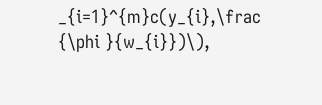_{i=1}^{m}c(y_{i},\frac {\phi }{w_{i}})\),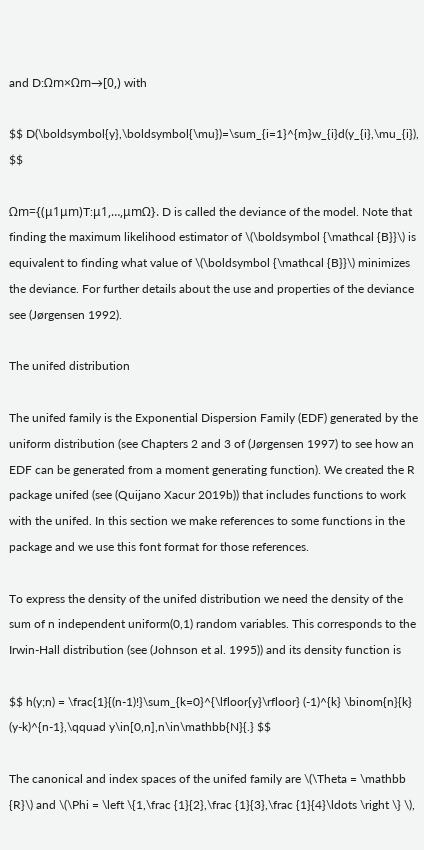and D:Ωm×Ωm→[0,) with

$$ D(\boldsymbol{y},\boldsymbol{\mu})=\sum_{i=1}^{m}w_{i}d(y_{i},\mu_{i}), $$

Ωm={(μ1μm)T:μ1,…,μmΩ}. D is called the deviance of the model. Note that finding the maximum likelihood estimator of \(\boldsymbol {\mathcal {B}}\) is equivalent to finding what value of \(\boldsymbol {\mathcal {B}}\) minimizes the deviance. For further details about the use and properties of the deviance see (Jørgensen 1992).

The unifed distribution

The unifed family is the Exponential Dispersion Family (EDF) generated by the uniform distribution (see Chapters 2 and 3 of (Jørgensen 1997) to see how an EDF can be generated from a moment generating function). We created the R package unifed (see (Quijano Xacur 2019b)) that includes functions to work with the unifed. In this section we make references to some functions in the package and we use this font format for those references.

To express the density of the unifed distribution we need the density of the sum of n independent uniform(0,1) random variables. This corresponds to the Irwin-Hall distribution (see (Johnson et al. 1995)) and its density function is

$$ h(y;n) = \frac{1}{(n-1)!}\sum_{k=0}^{\lfloor{y}\rfloor} (-1)^{k} \binom{n}{k} (y-k)^{n-1},\qquad y\in[0,n],n\in\mathbb{N}{.} $$

The canonical and index spaces of the unifed family are \(\Theta = \mathbb {R}\) and \(\Phi = \left \{1,\frac {1}{2},\frac {1}{3},\frac {1}{4}\ldots \right \} \),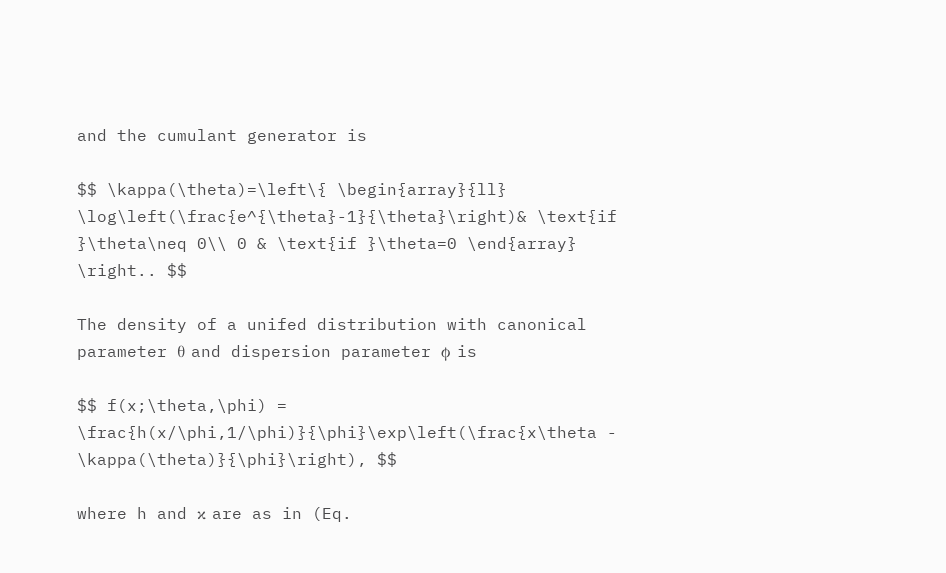and the cumulant generator is

$$ \kappa(\theta)=\left\{ \begin{array}{ll} \log\left(\frac{e^{\theta}-1}{\theta}\right)& \text{if }\theta\neq 0\\ 0 & \text{if }\theta=0 \end{array} \right.. $$

The density of a unifed distribution with canonical parameter θ and dispersion parameter ϕ is

$$ f(x;\theta,\phi) = \frac{h(x/\phi,1/\phi)}{\phi}\exp\left(\frac{x\theta - \kappa(\theta)}{\phi}\right), $$

where h and κ are as in (Eq.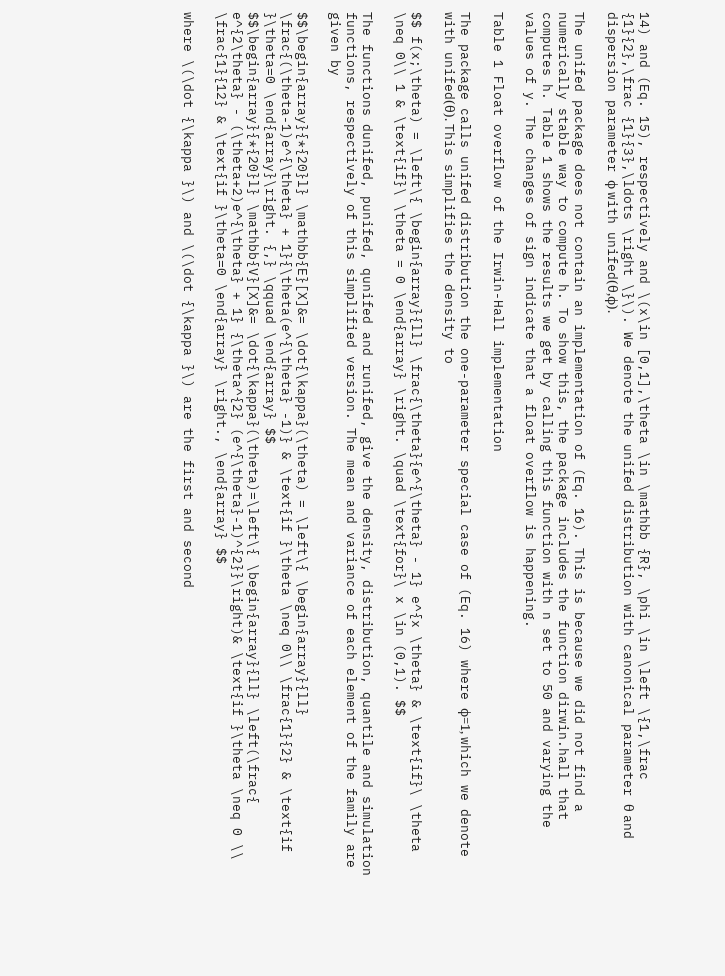14) and (Eq. 15), respectively and \(x\in [0,1],\theta \in \mathbb {R}, \phi \in \left \{1,\frac {1}{2},\frac {1}{3},\ldots \right \}\). We denote the unifed distribution with canonical parameter θ and dispersion parameter ϕ with unifed(θ,ϕ).

The unifed package does not contain an implementation of (Eq. 16). This is because we did not find a numerically stable way to compute h. To show this, the package includes the function dirwin.hall that computes h. Table 1 shows the results we get by calling this function with n set to 50 and varying the values of y. The changes of sign indicate that a float overflow is happening.

Table 1 Float overflow of the Irwin-Hall implementation

The package calls unifed distribution the one-parameter special case of (Eq. 16) where ϕ=1, which we denote with unifed(θ). This simplifies the density to

$$ f(x;\theta) = \left\{ \begin{array}{ll} \frac{\theta}{e^{\theta} - 1} e^{x \theta} & \text{if}\ \theta \neq 0\\ 1 & \text{if}\ \theta = 0 \end{array} \right. \quad \text{for}\ x \in (0,1). $$

The functions dunifed, punifed, qunifed and runifed, give the density, distribution, quantile and simulation functions, respectively of this simplified version. The mean and variance of each element of the family are given by

$$\begin{array}{*{20}l} \mathbb{E}[X]&= \dot{\kappa}(\theta) = \left\{ \begin{array}{ll} \frac{(\theta-1)e^{\theta} + 1}{\theta(e^{\theta} -1)} & \text{if }\theta \neq 0\\ \frac{1}{2} & \text{if }\theta=0 \end{array}\right. {,} \qquad \end{array} $$
$$\begin{array}{*{20}l} \mathbb{V}[X]&= \dot{\kappa}(\theta)=\left\{ \begin{array}{ll} \left(\frac{ e^{2\theta} - (\theta+2)e^{\theta} + 1} {\theta^{2} (e^{\theta}-1)^{2}}\right)& \text{if }\theta \neq 0 \\ \frac{1}{12} & \text{if }\theta=0 \end{array} \right., \end{array} $$

where \(\dot {\kappa }\) and \(\dot {\kappa }\) are the first and second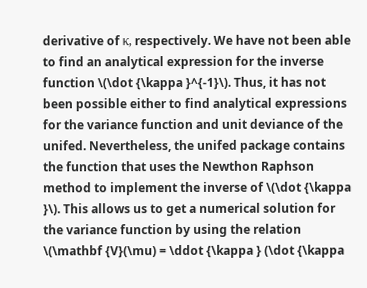derivative of κ, respectively. We have not been able to find an analytical expression for the inverse function \(\dot {\kappa }^{-1}\). Thus, it has not been possible either to find analytical expressions for the variance function and unit deviance of the unifed. Nevertheless, the unifed package contains the function that uses the Newthon Raphson method to implement the inverse of \(\dot {\kappa }\). This allows us to get a numerical solution for the variance function by using the relation \(\mathbf {V}(\mu) = \ddot {\kappa } (\dot {\kappa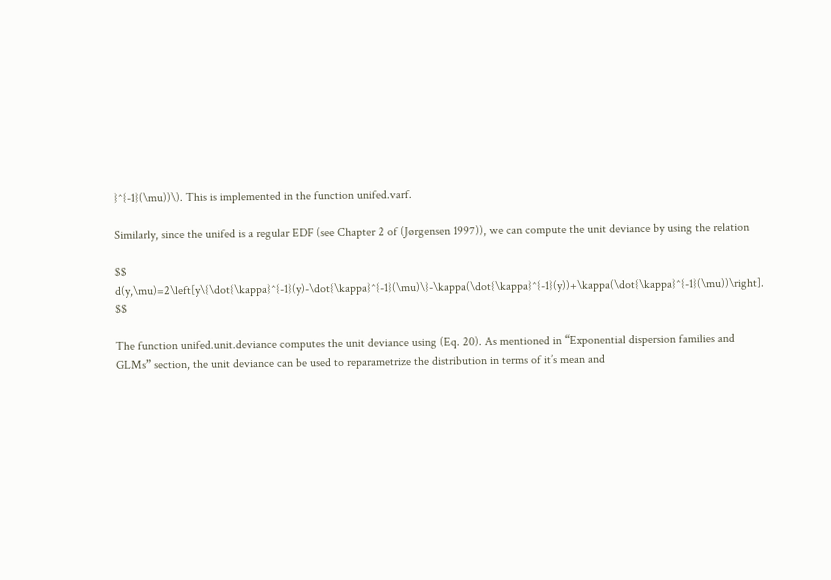}^{-1}(\mu))\). This is implemented in the function unifed.varf.

Similarly, since the unifed is a regular EDF (see Chapter 2 of (Jørgensen 1997)), we can compute the unit deviance by using the relation

$$ d(y,\mu)=2\left[y\{\dot{\kappa}^{-1}(y)-\dot{\kappa}^{-1}(\mu)\}-\kappa(\dot{\kappa}^{-1}(y))+\kappa(\dot{\kappa}^{-1}(\mu))\right]. $$

The function unifed.unit.deviance computes the unit deviance using (Eq. 20). As mentioned in “Exponential dispersion families and GLMs” section, the unit deviance can be used to reparametrize the distribution in terms of it’s mean and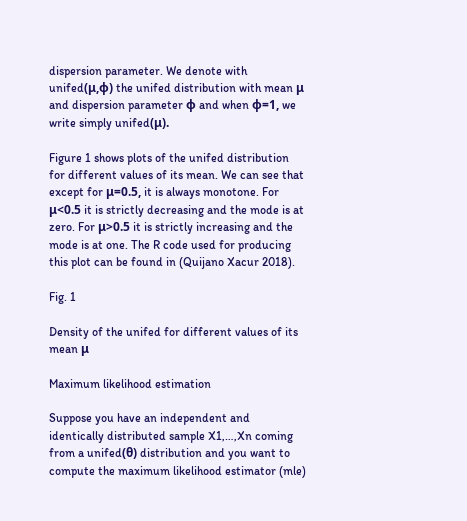dispersion parameter. We denote with unifed(μ,ϕ) the unifed distribution with mean μ and dispersion parameter ϕ and when ϕ=1, we write simply unifed(μ).

Figure 1 shows plots of the unifed distribution for different values of its mean. We can see that except for μ=0.5, it is always monotone. For μ<0.5 it is strictly decreasing and the mode is at zero. For μ>0.5 it is strictly increasing and the mode is at one. The R code used for producing this plot can be found in (Quijano Xacur 2018).

Fig. 1

Density of the unifed for different values of its mean μ

Maximum likelihood estimation

Suppose you have an independent and identically distributed sample X1,…,Xn coming from a unifed(θ) distribution and you want to compute the maximum likelihood estimator (mle)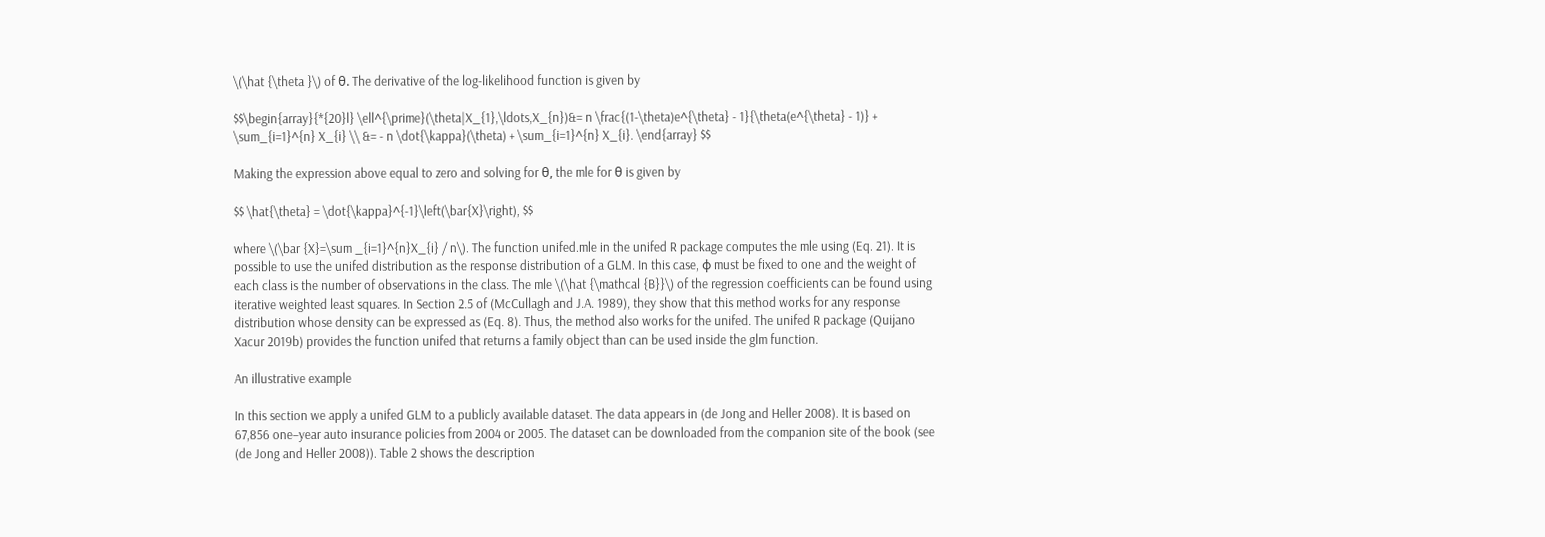\(\hat {\theta }\) of θ. The derivative of the log-likelihood function is given by

$$\begin{array}{*{20}l} \ell^{\prime}(\theta|X_{1},\ldots,X_{n})&= n \frac{(1-\theta)e^{\theta} - 1}{\theta(e^{\theta} - 1)} + \sum_{i=1}^{n} X_{i} \\ &= - n \dot{\kappa}(\theta) + \sum_{i=1}^{n} X_{i}. \end{array} $$

Making the expression above equal to zero and solving for θ, the mle for θ is given by

$$ \hat{\theta} = \dot{\kappa}^{-1}\left(\bar{X}\right), $$

where \(\bar {X}=\sum _{i=1}^{n}X_{i} / n\). The function unifed.mle in the unifed R package computes the mle using (Eq. 21). It is possible to use the unifed distribution as the response distribution of a GLM. In this case, ϕ must be fixed to one and the weight of each class is the number of observations in the class. The mle \(\hat {\mathcal {B}}\) of the regression coefficients can be found using iterative weighted least squares. In Section 2.5 of (McCullagh and J.A. 1989), they show that this method works for any response distribution whose density can be expressed as (Eq. 8). Thus, the method also works for the unifed. The unifed R package (Quijano Xacur 2019b) provides the function unifed that returns a family object than can be used inside the glm function.

An illustrative example

In this section we apply a unifed GLM to a publicly available dataset. The data appears in (de Jong and Heller 2008). It is based on 67,856 one–year auto insurance policies from 2004 or 2005. The dataset can be downloaded from the companion site of the book (see (de Jong and Heller 2008)). Table 2 shows the description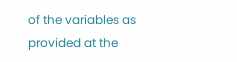of the variables as provided at the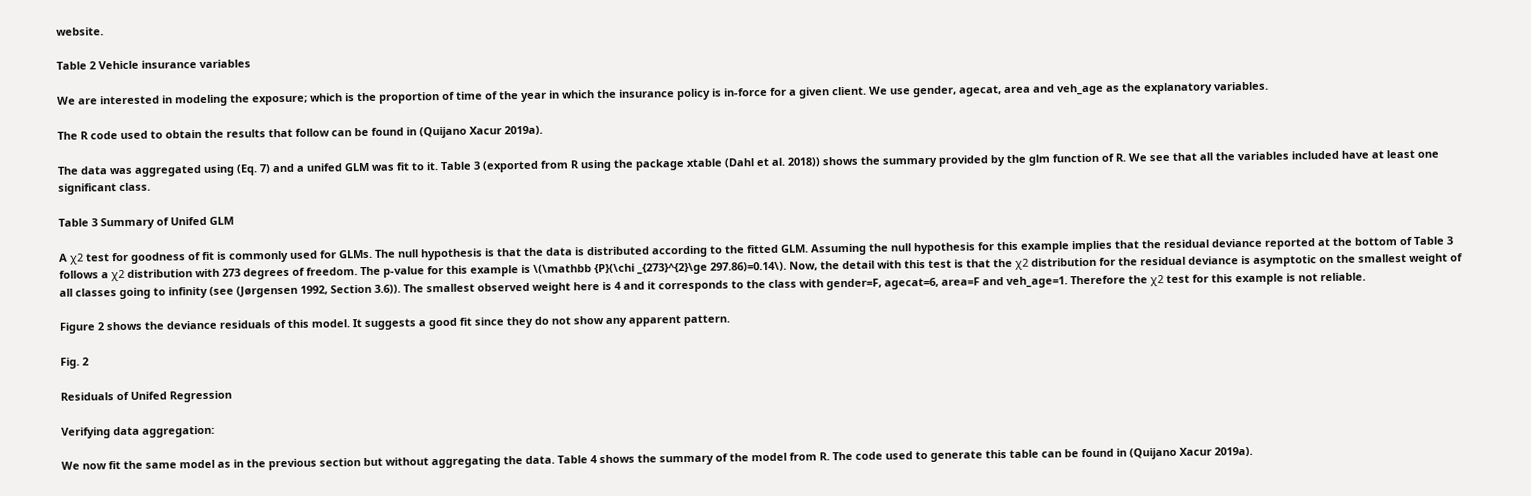website.

Table 2 Vehicle insurance variables

We are interested in modeling the exposure; which is the proportion of time of the year in which the insurance policy is in-force for a given client. We use gender, agecat, area and veh_age as the explanatory variables.

The R code used to obtain the results that follow can be found in (Quijano Xacur 2019a).

The data was aggregated using (Eq. 7) and a unifed GLM was fit to it. Table 3 (exported from R using the package xtable (Dahl et al. 2018)) shows the summary provided by the glm function of R. We see that all the variables included have at least one significant class.

Table 3 Summary of Unifed GLM

A χ2 test for goodness of fit is commonly used for GLMs. The null hypothesis is that the data is distributed according to the fitted GLM. Assuming the null hypothesis for this example implies that the residual deviance reported at the bottom of Table 3 follows a χ2 distribution with 273 degrees of freedom. The p-value for this example is \(\mathbb {P}(\chi _{273}^{2}\ge 297.86)=0.14\). Now, the detail with this test is that the χ2 distribution for the residual deviance is asymptotic on the smallest weight of all classes going to infinity (see (Jørgensen 1992, Section 3.6)). The smallest observed weight here is 4 and it corresponds to the class with gender=F, agecat=6, area=F and veh_age=1. Therefore the χ2 test for this example is not reliable.

Figure 2 shows the deviance residuals of this model. It suggests a good fit since they do not show any apparent pattern.

Fig. 2

Residuals of Unifed Regression

Verifying data aggregation:

We now fit the same model as in the previous section but without aggregating the data. Table 4 shows the summary of the model from R. The code used to generate this table can be found in (Quijano Xacur 2019a).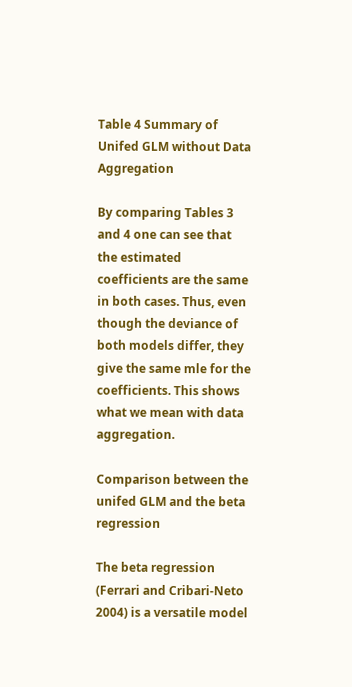Table 4 Summary of Unifed GLM without Data Aggregation

By comparing Tables 3 and 4 one can see that the estimated coefficients are the same in both cases. Thus, even though the deviance of both models differ, they give the same mle for the coefficients. This shows what we mean with data aggregation.

Comparison between the unifed GLM and the beta regression

The beta regression (Ferrari and Cribari-Neto 2004) is a versatile model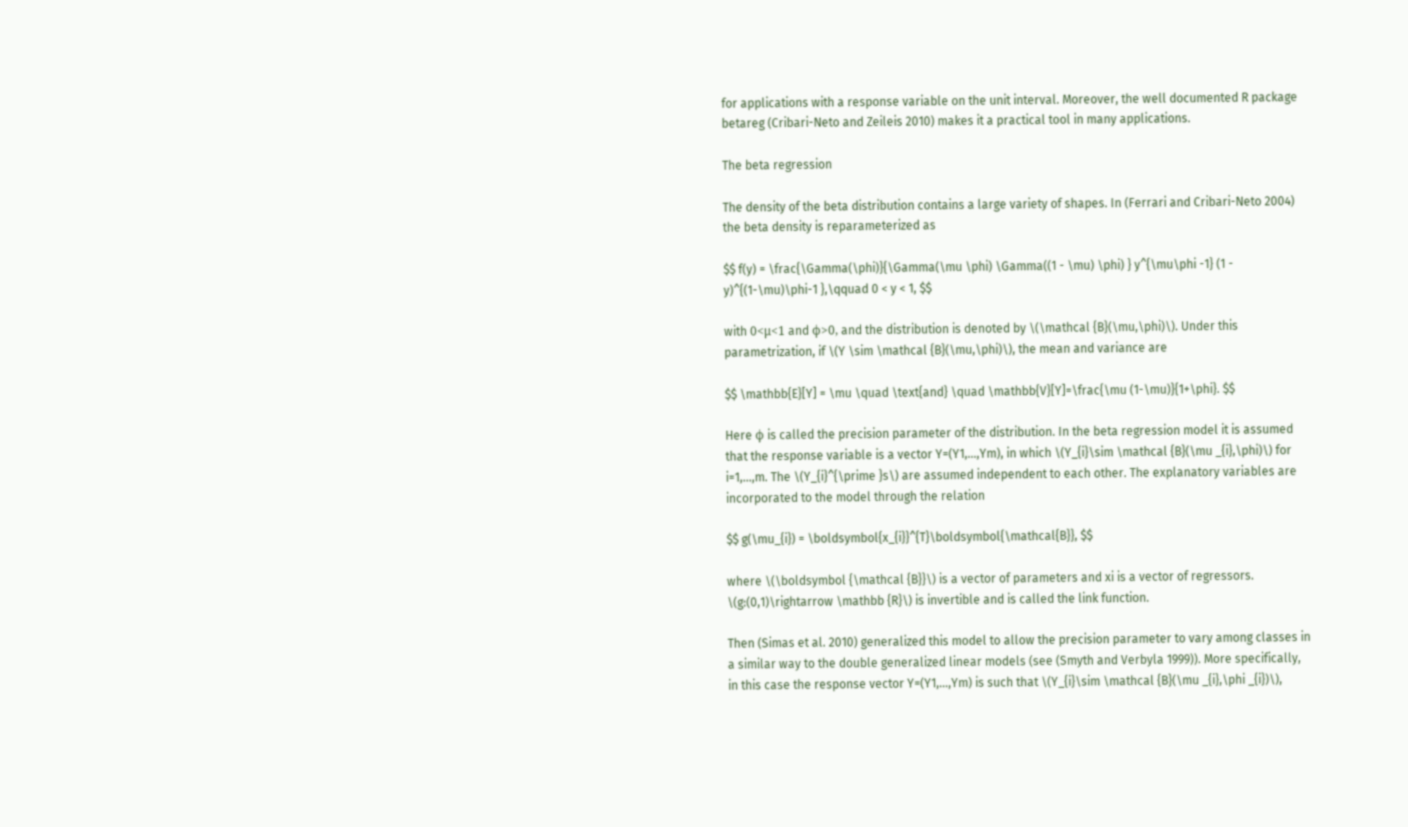for applications with a response variable on the unit interval. Moreover, the well documented R package betareg (Cribari-Neto and Zeileis 2010) makes it a practical tool in many applications.

The beta regression

The density of the beta distribution contains a large variety of shapes. In (Ferrari and Cribari-Neto 2004) the beta density is reparameterized as

$$ f(y) = \frac{\Gamma(\phi)}{\Gamma(\mu \phi) \Gamma((1 - \mu) \phi) } y^{\mu\phi -1} (1 - y)^{(1-\mu)\phi-1 },\qquad 0 < y < 1, $$

with 0<μ<1 and ϕ>0, and the distribution is denoted by \(\mathcal {B}(\mu,\phi)\). Under this parametrization, if \(Y \sim \mathcal {B}(\mu,\phi)\), the mean and variance are

$$ \mathbb{E}[Y] = \mu \quad \text{and} \quad \mathbb{V}[Y]=\frac{\mu (1-\mu)}{1+\phi}. $$

Here ϕ is called the precision parameter of the distribution. In the beta regression model it is assumed that the response variable is a vector Y=(Y1,…,Ym), in which \(Y_{i}\sim \mathcal {B}(\mu _{i},\phi)\) for i=1,…,m. The \(Y_{i}^{\prime }s\) are assumed independent to each other. The explanatory variables are incorporated to the model through the relation

$$ g(\mu_{i}) = \boldsymbol{x_{i}}^{T}\boldsymbol{\mathcal{B}}, $$

where \(\boldsymbol {\mathcal {B}}\) is a vector of parameters and xi is a vector of regressors. \(g:(0,1)\rightarrow \mathbb {R}\) is invertible and is called the link function.

Then (Simas et al. 2010) generalized this model to allow the precision parameter to vary among classes in a similar way to the double generalized linear models (see (Smyth and Verbyla 1999)). More specifically, in this case the response vector Y=(Y1,…,Ym) is such that \(Y_{i}\sim \mathcal {B}(\mu _{i},\phi _{i})\),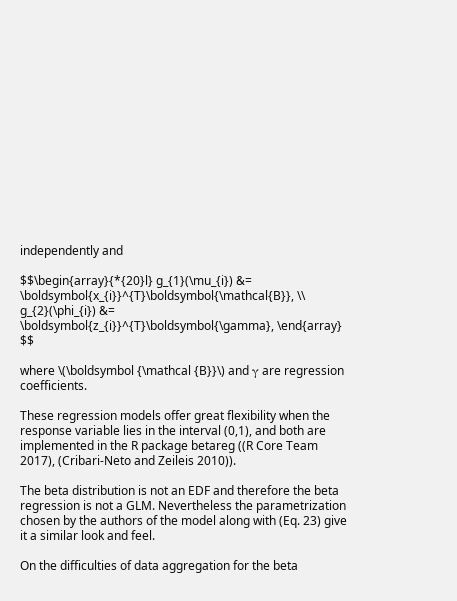independently and

$$\begin{array}{*{20}l} g_{1}(\mu_{i}) &= \boldsymbol{x_{i}}^{T}\boldsymbol{\mathcal{B}}, \\ g_{2}(\phi_{i}) &= \boldsymbol{z_{i}}^{T}\boldsymbol{\gamma}, \end{array} $$

where \(\boldsymbol {\mathcal {B}}\) and γ are regression coefficients.

These regression models offer great flexibility when the response variable lies in the interval (0,1), and both are implemented in the R package betareg ((R Core Team 2017), (Cribari-Neto and Zeileis 2010)).

The beta distribution is not an EDF and therefore the beta regression is not a GLM. Nevertheless the parametrization chosen by the authors of the model along with (Eq. 23) give it a similar look and feel.

On the difficulties of data aggregation for the beta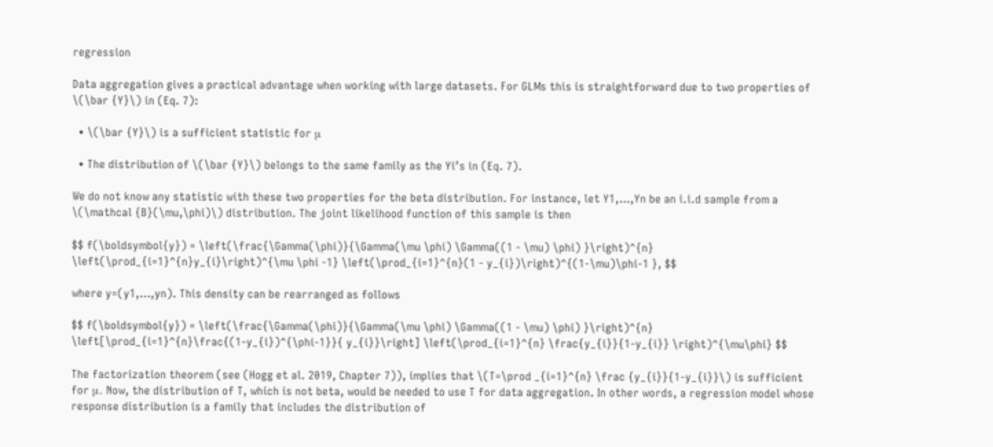regression

Data aggregation gives a practical advantage when working with large datasets. For GLMs this is straightforward due to two properties of \(\bar {Y}\) in (Eq. 7):

  • \(\bar {Y}\) is a sufficient statistic for μ

  • The distribution of \(\bar {Y}\) belongs to the same family as the Yi’s in (Eq. 7).

We do not know any statistic with these two properties for the beta distribution. For instance, let Y1,…,Yn be an i.i.d sample from a \(\mathcal {B}(\mu,\phi)\) distribution. The joint likelihood function of this sample is then

$$ f(\boldsymbol{y}) = \left(\frac{\Gamma(\phi)}{\Gamma(\mu \phi) \Gamma((1 - \mu) \phi) }\right)^{n} \left(\prod_{i=1}^{n}y_{i}\right)^{\mu \phi -1} \left(\prod_{i=1}^{n}(1 - y_{i})\right)^{(1-\mu)\phi-1 }, $$

where y=(y1,…,yn). This density can be rearranged as follows

$$ f(\boldsymbol{y}) = \left(\frac{\Gamma(\phi)}{\Gamma(\mu \phi) \Gamma((1 - \mu) \phi) }\right)^{n} \left[\prod_{i=1}^{n}\frac{(1-y_{i})^{\phi-1}}{ y_{i}}\right] \left(\prod_{i=1}^{n} \frac{y_{i}}{1-y_{i}} \right)^{\mu\phi} $$

The factorization theorem (see (Hogg et al. 2019, Chapter 7)), implies that \(T=\prod _{i=1}^{n} \frac {y_{i}}{1-y_{i}}\) is sufficient for μ. Now, the distribution of T, which is not beta, would be needed to use T for data aggregation. In other words, a regression model whose response distribution is a family that includes the distribution of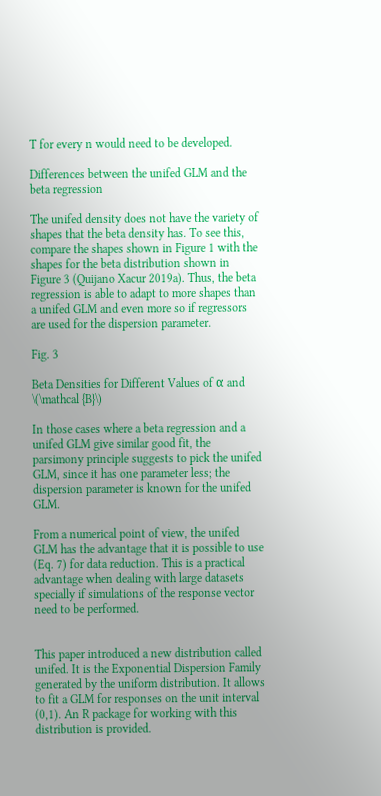T for every n would need to be developed.

Differences between the unifed GLM and the beta regression

The unifed density does not have the variety of shapes that the beta density has. To see this, compare the shapes shown in Figure 1 with the shapes for the beta distribution shown in Figure 3 (Quijano Xacur 2019a). Thus, the beta regression is able to adapt to more shapes than a unifed GLM and even more so if regressors are used for the dispersion parameter.

Fig. 3

Beta Densities for Different Values of α and \(\mathcal {B}\)

In those cases where a beta regression and a unifed GLM give similar good fit, the parsimony principle suggests to pick the unifed GLM, since it has one parameter less; the dispersion parameter is known for the unifed GLM.

From a numerical point of view, the unifed GLM has the advantage that it is possible to use (Eq. 7) for data reduction. This is a practical advantage when dealing with large datasets specially if simulations of the response vector need to be performed.


This paper introduced a new distribution called unifed. It is the Exponential Dispersion Family generated by the uniform distribution. It allows to fit a GLM for responses on the unit interval (0,1). An R package for working with this distribution is provided.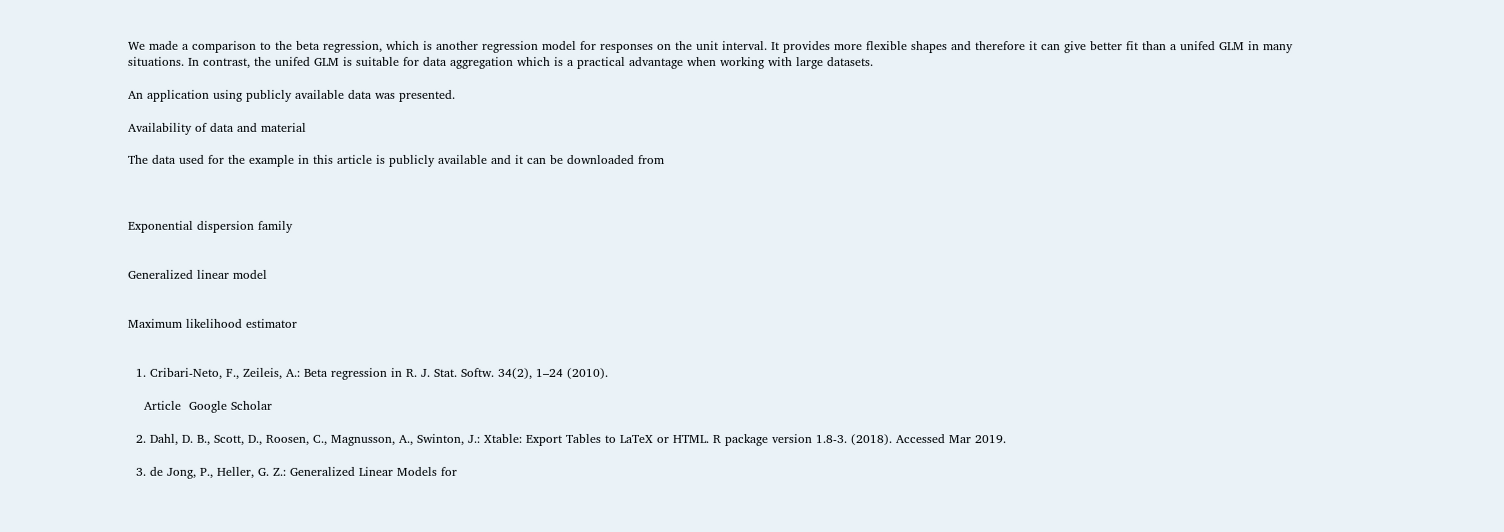We made a comparison to the beta regression, which is another regression model for responses on the unit interval. It provides more flexible shapes and therefore it can give better fit than a unifed GLM in many situations. In contrast, the unifed GLM is suitable for data aggregation which is a practical advantage when working with large datasets.

An application using publicly available data was presented.

Availability of data and material

The data used for the example in this article is publicly available and it can be downloaded from



Exponential dispersion family


Generalized linear model


Maximum likelihood estimator


  1. Cribari-Neto, F., Zeileis, A.: Beta regression in R. J. Stat. Softw. 34(2), 1–24 (2010).

    Article  Google Scholar

  2. Dahl, D. B., Scott, D., Roosen, C., Magnusson, A., Swinton, J.: Xtable: Export Tables to LaTeX or HTML. R package version 1.8-3. (2018). Accessed Mar 2019.

  3. de Jong, P., Heller, G. Z.: Generalized Linear Models for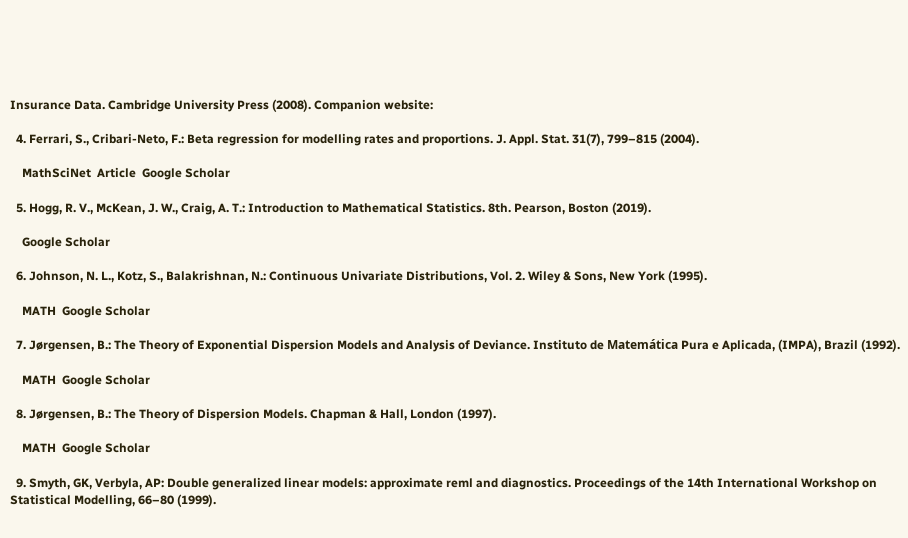Insurance Data. Cambridge University Press (2008). Companion website:

  4. Ferrari, S., Cribari-Neto, F.: Beta regression for modelling rates and proportions. J. Appl. Stat. 31(7), 799–815 (2004).

    MathSciNet  Article  Google Scholar

  5. Hogg, R. V., McKean, J. W., Craig, A. T.: Introduction to Mathematical Statistics. 8th. Pearson, Boston (2019).

    Google Scholar

  6. Johnson, N. L., Kotz, S., Balakrishnan, N.: Continuous Univariate Distributions, Vol. 2. Wiley & Sons, New York (1995).

    MATH  Google Scholar

  7. Jørgensen, B.: The Theory of Exponential Dispersion Models and Analysis of Deviance. Instituto de Matemática Pura e Aplicada, (IMPA), Brazil (1992).

    MATH  Google Scholar

  8. Jørgensen, B.: The Theory of Dispersion Models. Chapman & Hall, London (1997).

    MATH  Google Scholar

  9. Smyth, GK, Verbyla, AP: Double generalized linear models: approximate reml and diagnostics. Proceedings of the 14th International Workshop on Statistical Modelling, 66–80 (1999).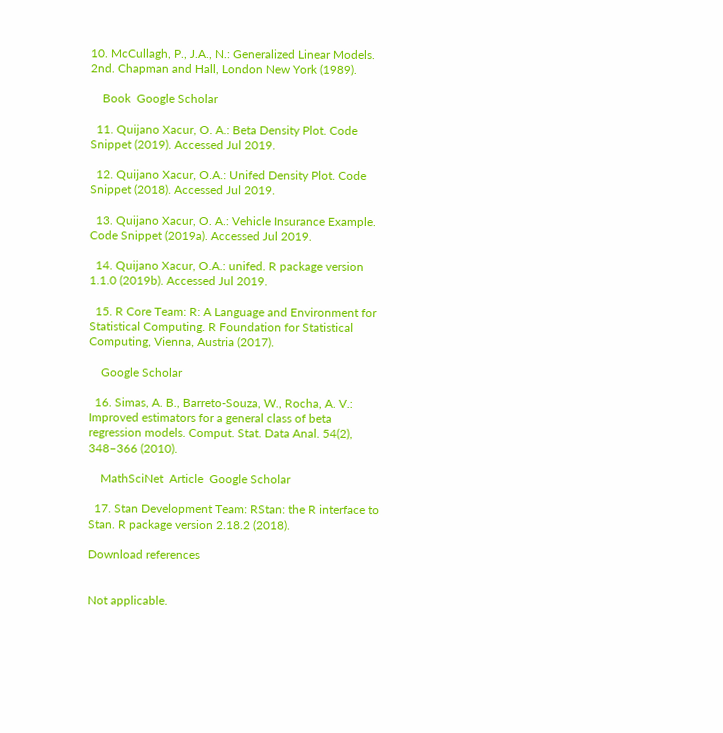10. McCullagh, P., J.A., N.: Generalized Linear Models. 2nd. Chapman and Hall, London New York (1989).

    Book  Google Scholar

  11. Quijano Xacur, O. A.: Beta Density Plot. Code Snippet (2019). Accessed Jul 2019.

  12. Quijano Xacur, O.A.: Unifed Density Plot. Code Snippet (2018). Accessed Jul 2019.

  13. Quijano Xacur, O. A.: Vehicle Insurance Example. Code Snippet (2019a). Accessed Jul 2019.

  14. Quijano Xacur, O.A.: unifed. R package version 1.1.0 (2019b). Accessed Jul 2019.

  15. R Core Team: R: A Language and Environment for Statistical Computing. R Foundation for Statistical Computing, Vienna, Austria (2017).

    Google Scholar

  16. Simas, A. B., Barreto-Souza, W., Rocha, A. V.: Improved estimators for a general class of beta regression models. Comput. Stat. Data Anal. 54(2), 348–366 (2010).

    MathSciNet  Article  Google Scholar

  17. Stan Development Team: RStan: the R interface to Stan. R package version 2.18.2 (2018).

Download references


Not applicable.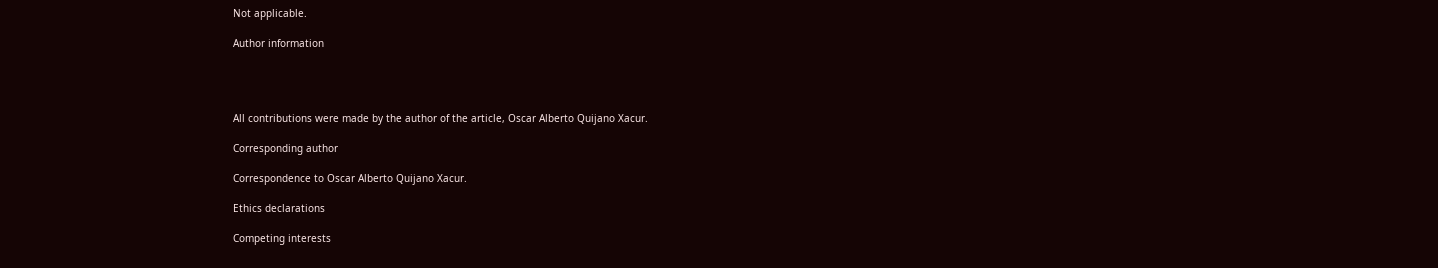Not applicable.

Author information




All contributions were made by the author of the article, Oscar Alberto Quijano Xacur.

Corresponding author

Correspondence to Oscar Alberto Quijano Xacur.

Ethics declarations

Competing interests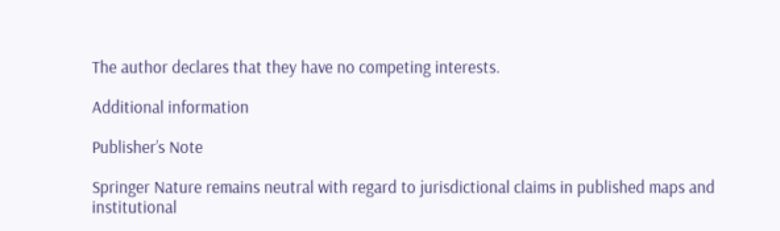The author declares that they have no competing interests.

Additional information

Publisher’s Note

Springer Nature remains neutral with regard to jurisdictional claims in published maps and institutional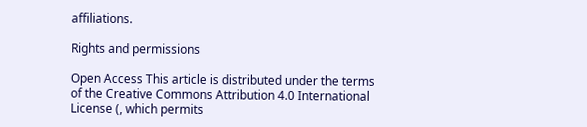affiliations.

Rights and permissions

Open Access This article is distributed under the terms of the Creative Commons Attribution 4.0 International License (, which permits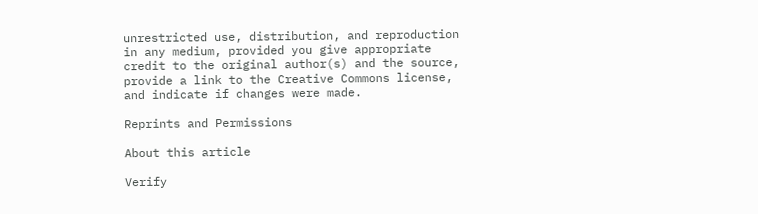unrestricted use, distribution, and reproduction in any medium, provided you give appropriate credit to the original author(s) and the source, provide a link to the Creative Commons license, and indicate if changes were made.

Reprints and Permissions

About this article

Verify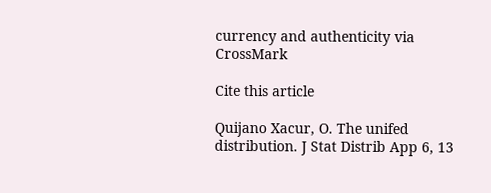currency and authenticity via CrossMark

Cite this article

Quijano Xacur, O. The unifed distribution. J Stat Distrib App 6, 13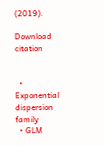(2019).

Download citation


  • Exponential dispersion family
  • GLM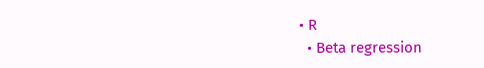• R
  • Beta regression